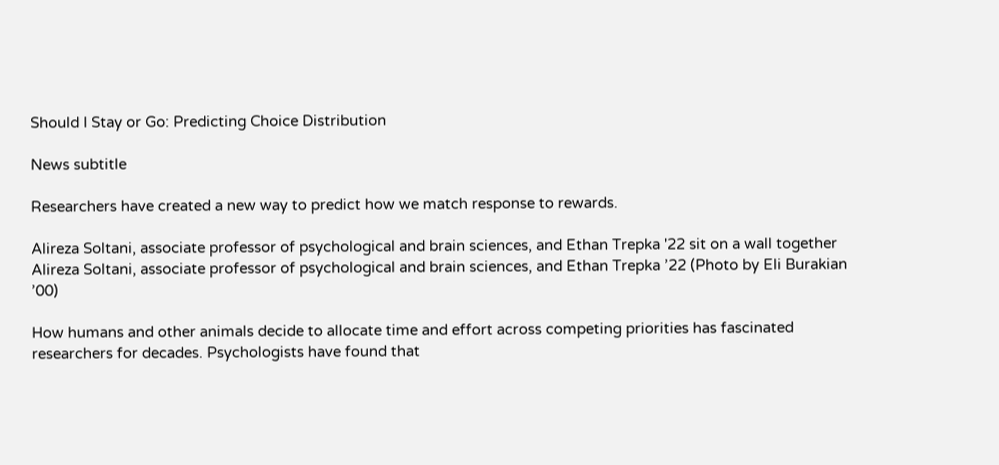Should I Stay or Go: Predicting Choice Distribution

News subtitle

Researchers have created a new way to predict how we match response to rewards.

Alireza Soltani, associate professor of psychological and brain sciences, and Ethan Trepka '22 sit on a wall together
Alireza Soltani, associate professor of psychological and brain sciences, and Ethan Trepka ’22 (Photo by Eli Burakian ’00)

How humans and other animals decide to allocate time and effort across competing priorities has fascinated researchers for decades. Psychologists have found that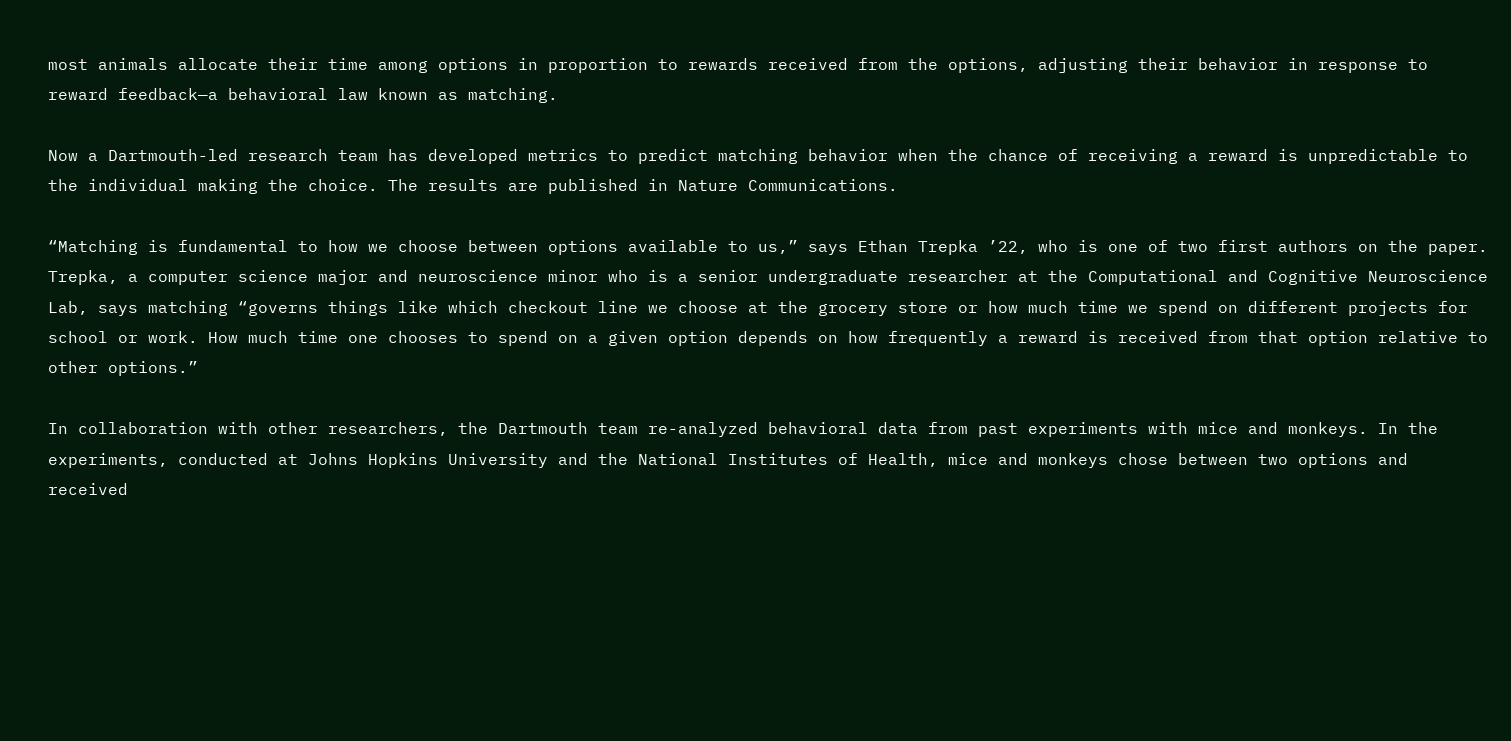most animals allocate their time among options in proportion to rewards received from the options, adjusting their behavior in response to reward feedback—a behavioral law known as matching.

Now a Dartmouth-led research team has developed metrics to predict matching behavior when the chance of receiving a reward is unpredictable to the individual making the choice. The results are published in Nature Communications.

“Matching is fundamental to how we choose between options available to us,” says Ethan Trepka ’22, who is one of two first authors on the paper. Trepka, a computer science major and neuroscience minor who is a senior undergraduate researcher at the Computational and Cognitive Neuroscience Lab, says matching “governs things like which checkout line we choose at the grocery store or how much time we spend on different projects for school or work. How much time one chooses to spend on a given option depends on how frequently a reward is received from that option relative to other options.”

In collaboration with other researchers, the Dartmouth team re-analyzed behavioral data from past experiments with mice and monkeys. In the experiments, conducted at Johns Hopkins University and the National Institutes of Health, mice and monkeys chose between two options and received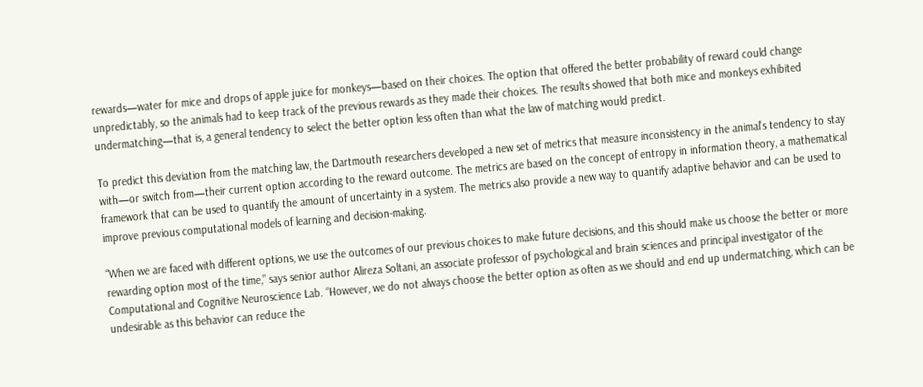rewards—water for mice and drops of apple juice for monkeys—based on their choices. The option that offered the better probability of reward could change unpredictably, so the animals had to keep track of the previous rewards as they made their choices. The results showed that both mice and monkeys exhibited undermatching—that is, a general tendency to select the better option less often than what the law of matching would predict.

To predict this deviation from the matching law, the Dartmouth researchers developed a new set of metrics that measure inconsistency in the animal’s tendency to stay with—or switch from—their current option according to the reward outcome. The metrics are based on the concept of entropy in information theory, a mathematical framework that can be used to quantify the amount of uncertainty in a system. The metrics also provide a new way to quantify adaptive behavior and can be used to improve previous computational models of learning and decision-making.

“When we are faced with different options, we use the outcomes of our previous choices to make future decisions, and this should make us choose the better or more rewarding option most of the time,” says senior author Alireza Soltani, an associate professor of psychological and brain sciences and principal investigator of the Computational and Cognitive Neuroscience Lab. “However, we do not always choose the better option as often as we should and end up undermatching, which can be undesirable as this behavior can reduce the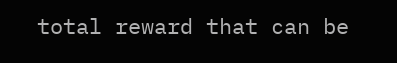total reward that can be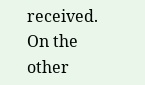received. On the other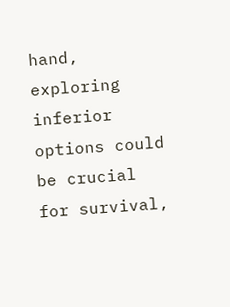hand, exploring inferior options could be crucial for survival,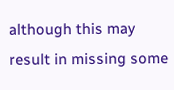although this may result in missing some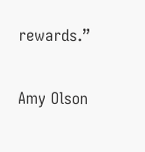rewards.”

Amy Olson